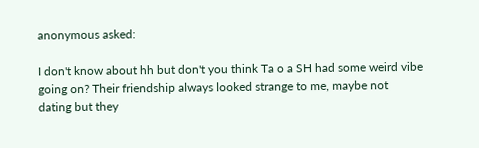anonymous asked:

I don't know about hh but don't you think Ta o a SH had some weird vibe going on? Their friendship always looked strange to me, maybe not dating but they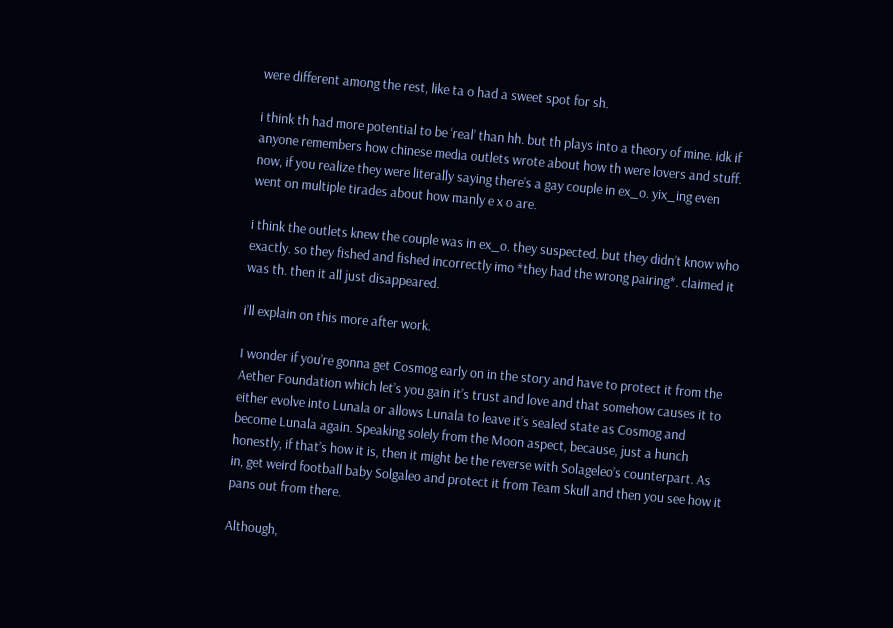were different among the rest, like ta o had a sweet spot for sh.

i think th had more potential to be ‘real’ than hh. but th plays into a theory of mine. idk if anyone remembers how chinese media outlets wrote about how th were lovers and stuff. now, if you realize they were literally saying there’s a gay couple in ex_o. yix_ing even went on multiple tirades about how manly e x o are.

i think the outlets knew the couple was in ex_o. they suspected. but they didn’t know who exactly. so they fished and fished incorrectly imo *they had the wrong pairing*. claimed it was th. then it all just disappeared.

i’ll explain on this more after work.

I wonder if you’re gonna get Cosmog early on in the story and have to protect it from the Aether Foundation which let’s you gain it’s trust and love and that somehow causes it to either evolve into Lunala or allows Lunala to leave it’s sealed state as Cosmog and become Lunala again. Speaking solely from the Moon aspect, because, just a hunch honestly, if that’s how it is, then it might be the reverse with Solageleo’s counterpart. As in, get weird football baby Solgaleo and protect it from Team Skull and then you see how it pans out from there.

Although,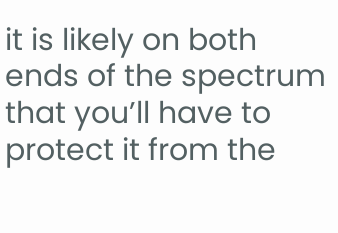it is likely on both ends of the spectrum that you’ll have to protect it from the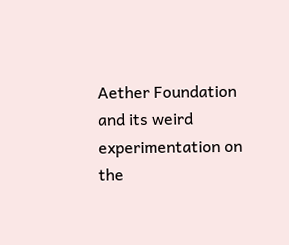Aether Foundation and its weird experimentation on the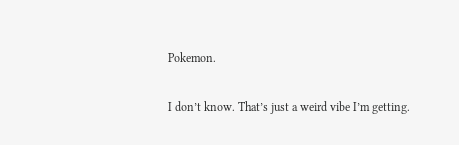Pokemon.

I don’t know. That’s just a weird vibe I’m getting.